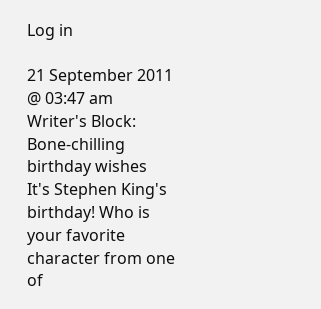Log in

21 September 2011 @ 03:47 am
Writer's Block: Bone-chilling birthday wishes
It's Stephen King's birthday! Who is your favorite character from one of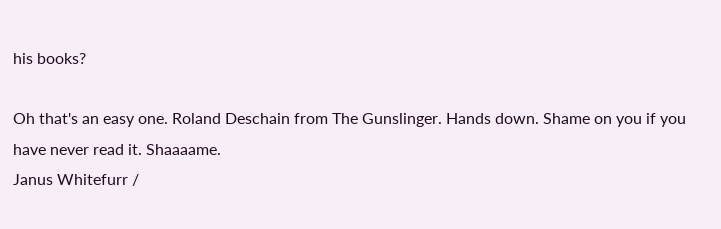his books?

Oh that's an easy one. Roland Deschain from The Gunslinger. Hands down. Shame on you if you have never read it. Shaaaame.
Janus Whitefurr /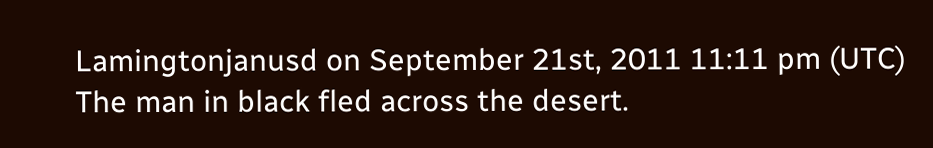Lamingtonjanusd on September 21st, 2011 11:11 pm (UTC)
The man in black fled across the desert.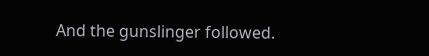And the gunslinger followed.